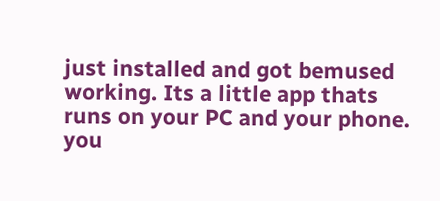just installed and got bemused working. Its a little app thats runs on your PC and your phone. you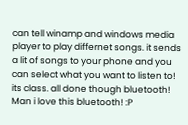can tell winamp and windows media player to play differnet songs. it sends a lit of songs to your phone and you can select what you want to listen to! its class. all done though bluetooth! Man i love this bluetooth! :P